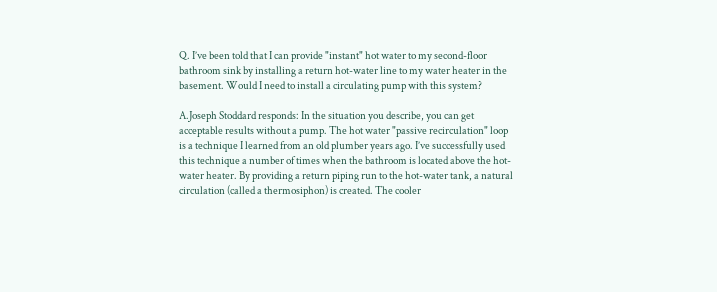Q. I’ve been told that I can provide "instant" hot water to my second-floor bathroom sink by installing a return hot-water line to my water heater in the basement. Would I need to install a circulating pump with this system?

A.Joseph Stoddard responds: In the situation you describe, you can get acceptable results without a pump. The hot water "passive recirculation" loop is a technique I learned from an old plumber years ago. I’ve successfully used this technique a number of times when the bathroom is located above the hot-water heater. By providing a return piping run to the hot-water tank, a natural circulation (called a thermosiphon) is created. The cooler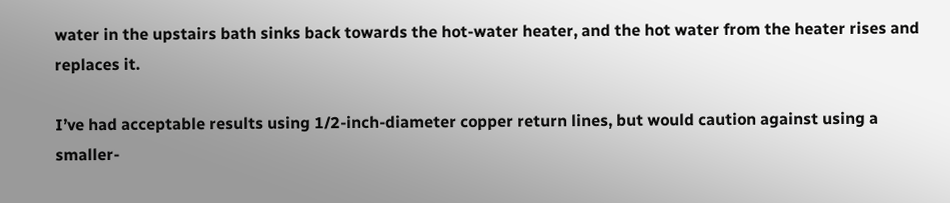water in the upstairs bath sinks back towards the hot-water heater, and the hot water from the heater rises and replaces it.

I’ve had acceptable results using 1/2-inch-diameter copper return lines, but would caution against using a smaller-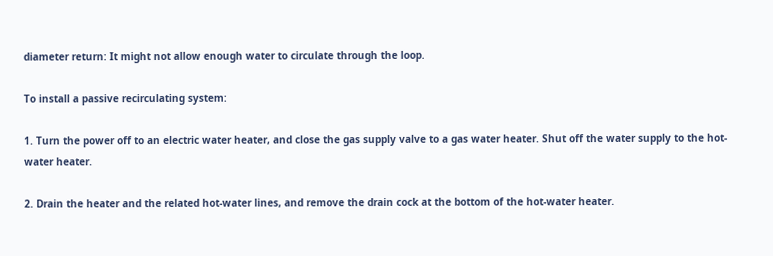diameter return: It might not allow enough water to circulate through the loop.

To install a passive recirculating system:

1. Turn the power off to an electric water heater, and close the gas supply valve to a gas water heater. Shut off the water supply to the hot-water heater.

2. Drain the heater and the related hot-water lines, and remove the drain cock at the bottom of the hot-water heater.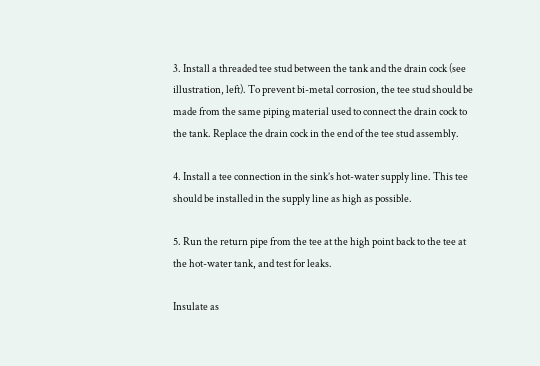3. Install a threaded tee stud between the tank and the drain cock (see illustration, left). To prevent bi-metal corrosion, the tee stud should be made from the same piping material used to connect the drain cock to the tank. Replace the drain cock in the end of the tee stud assembly.

4. Install a tee connection in the sink’s hot-water supply line. This tee should be installed in the supply line as high as possible.

5. Run the return pipe from the tee at the high point back to the tee at the hot-water tank, and test for leaks.

Insulate as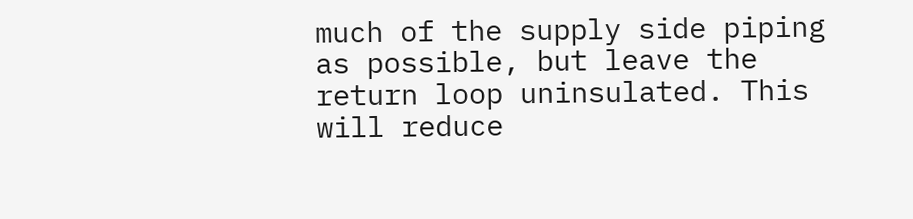much of the supply side piping as possible, but leave the return loop uninsulated. This will reduce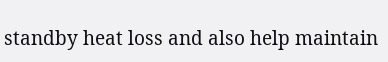standby heat loss and also help maintain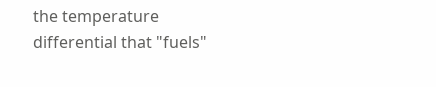the temperature differential that "fuels"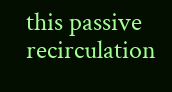this passive recirculation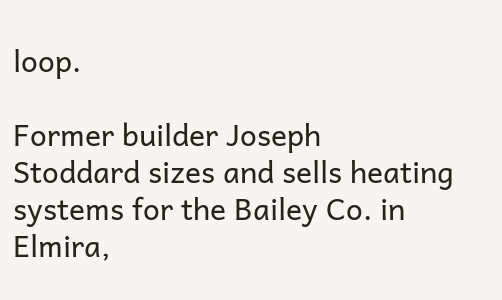loop.

Former builder Joseph Stoddard sizes and sells heating systems for the Bailey Co. in Elmira,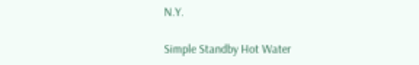N.Y.

Simple Standby Hot Water